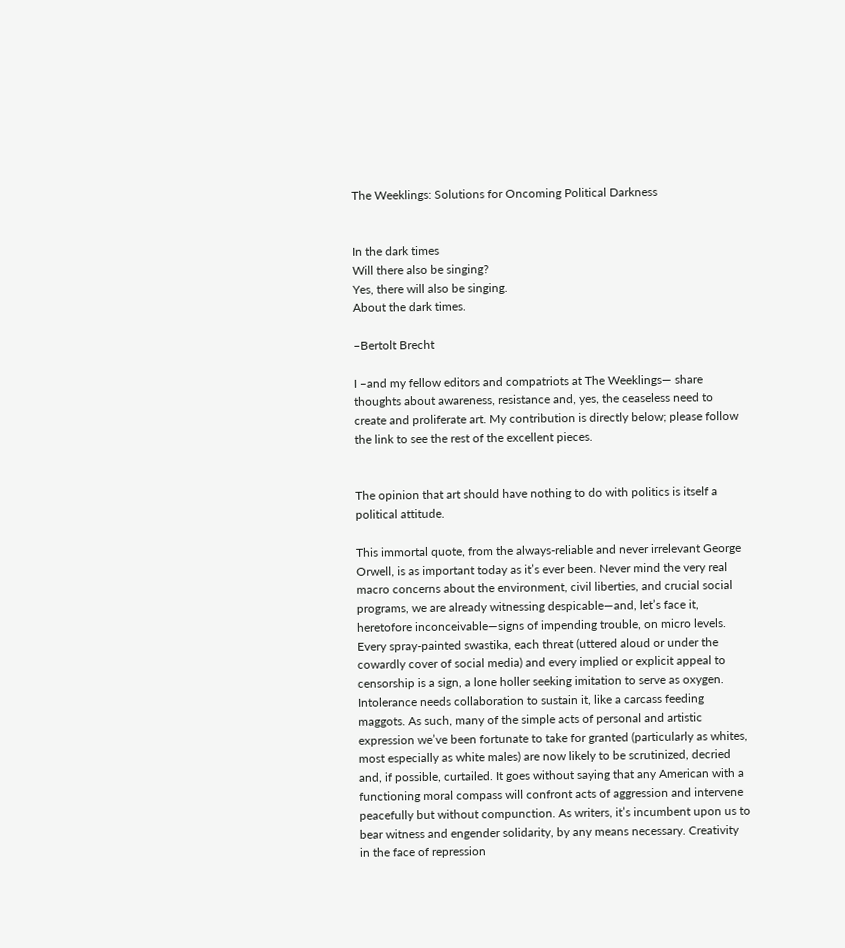The Weeklings: Solutions for Oncoming Political Darkness


In the dark times
Will there also be singing?
Yes, there will also be singing.
About the dark times.

–Bertolt Brecht

I –and my fellow editors and compatriots at The Weeklings— share thoughts about awareness, resistance and, yes, the ceaseless need to create and proliferate art. My contribution is directly below; please follow the link to see the rest of the excellent pieces.


The opinion that art should have nothing to do with politics is itself a political attitude.

This immortal quote, from the always-reliable and never irrelevant George Orwell, is as important today as it’s ever been. Never mind the very real macro concerns about the environment, civil liberties, and crucial social programs, we are already witnessing despicable—and, let’s face it, heretofore inconceivable—signs of impending trouble, on micro levels. Every spray-painted swastika, each threat (uttered aloud or under the cowardly cover of social media) and every implied or explicit appeal to censorship is a sign, a lone holler seeking imitation to serve as oxygen. Intolerance needs collaboration to sustain it, like a carcass feeding maggots. As such, many of the simple acts of personal and artistic expression we’ve been fortunate to take for granted (particularly as whites, most especially as white males) are now likely to be scrutinized, decried and, if possible, curtailed. It goes without saying that any American with a functioning moral compass will confront acts of aggression and intervene peacefully but without compunction. As writers, it’s incumbent upon us to bear witness and engender solidarity, by any means necessary. Creativity in the face of repression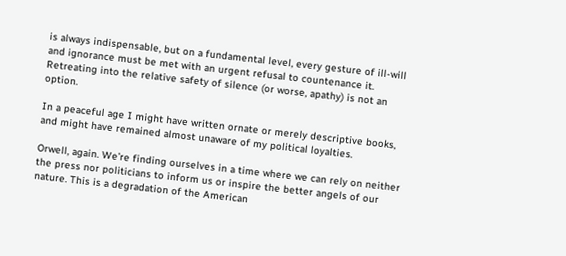is always indispensable, but on a fundamental level, every gesture of ill-will and ignorance must be met with an urgent refusal to countenance it. Retreating into the relative safety of silence (or worse, apathy) is not an option.

In a peaceful age I might have written ornate or merely descriptive books, and might have remained almost unaware of my political loyalties.

Orwell, again. We’re finding ourselves in a time where we can rely on neither the press nor politicians to inform us or inspire the better angels of our nature. This is a degradation of the American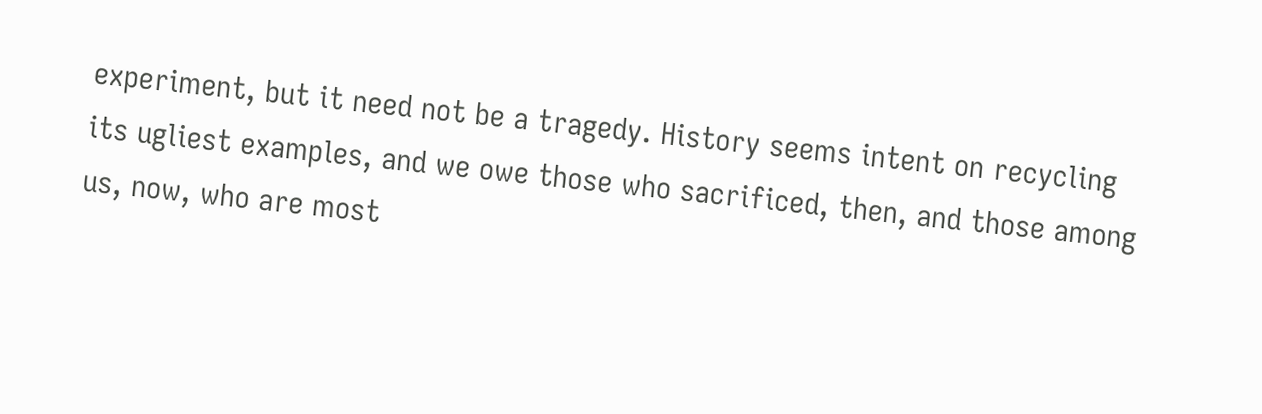experiment, but it need not be a tragedy. History seems intent on recycling its ugliest examples, and we owe those who sacrificed, then, and those among us, now, who are most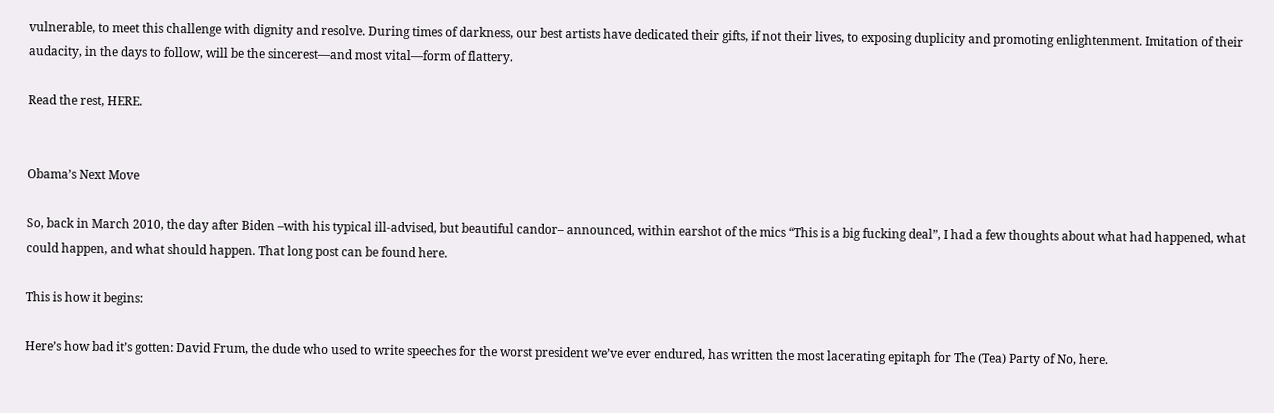vulnerable, to meet this challenge with dignity and resolve. During times of darkness, our best artists have dedicated their gifts, if not their lives, to exposing duplicity and promoting enlightenment. Imitation of their audacity, in the days to follow, will be the sincerest—and most vital—form of flattery.

Read the rest, HERE.


Obama’s Next Move

So, back in March 2010, the day after Biden –with his typical ill-advised, but beautiful candor– announced, within earshot of the mics “This is a big fucking deal”, I had a few thoughts about what had happened, what could happen, and what should happen. That long post can be found here.

This is how it begins:

Here’s how bad it’s gotten: David Frum, the dude who used to write speeches for the worst president we’ve ever endured, has written the most lacerating epitaph for The (Tea) Party of No, here.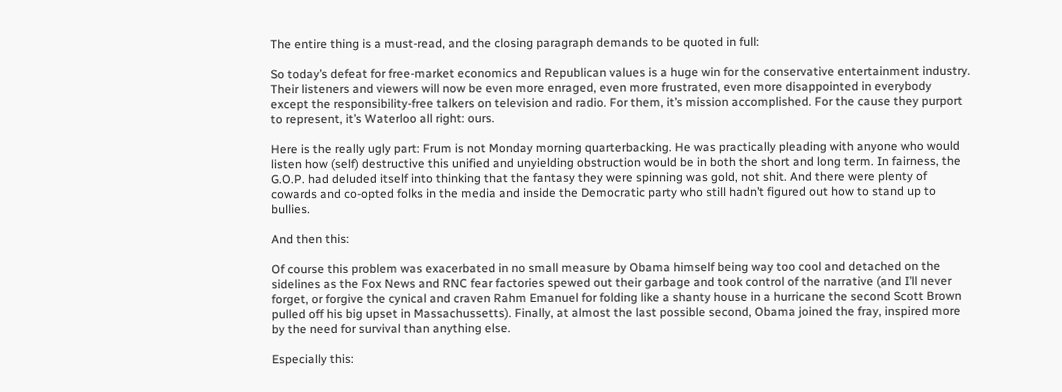The entire thing is a must-read, and the closing paragraph demands to be quoted in full:

So today’s defeat for free-market economics and Republican values is a huge win for the conservative entertainment industry. Their listeners and viewers will now be even more enraged, even more frustrated, even more disappointed in everybody except the responsibility-free talkers on television and radio. For them, it’s mission accomplished. For the cause they purport to represent, it’s Waterloo all right: ours.

Here is the really ugly part: Frum is not Monday morning quarterbacking. He was practically pleading with anyone who would listen how (self) destructive this unified and unyielding obstruction would be in both the short and long term. In fairness, the G.O.P. had deluded itself into thinking that the fantasy they were spinning was gold, not shit. And there were plenty of cowards and co-opted folks in the media and inside the Democratic party who still hadn’t figured out how to stand up to bullies.

And then this:

Of course this problem was exacerbated in no small measure by Obama himself being way too cool and detached on the sidelines as the Fox News and RNC fear factories spewed out their garbage and took control of the narrative (and I’ll never forget, or forgive the cynical and craven Rahm Emanuel for folding like a shanty house in a hurricane the second Scott Brown pulled off his big upset in Massachussetts). Finally, at almost the last possible second, Obama joined the fray, inspired more by the need for survival than anything else.

Especially this: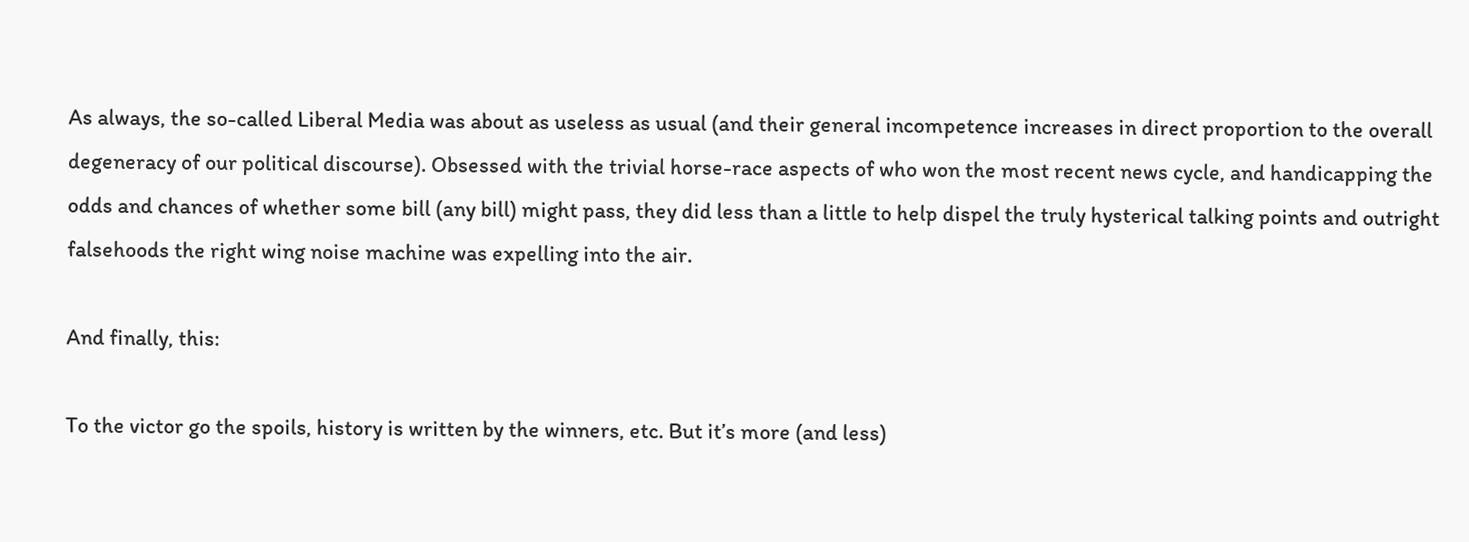As always, the so-called Liberal Media was about as useless as usual (and their general incompetence increases in direct proportion to the overall degeneracy of our political discourse). Obsessed with the trivial horse-race aspects of who won the most recent news cycle, and handicapping the odds and chances of whether some bill (any bill) might pass, they did less than a little to help dispel the truly hysterical talking points and outright falsehoods the right wing noise machine was expelling into the air.

And finally, this:

To the victor go the spoils, history is written by the winners, etc. But it’s more (and less)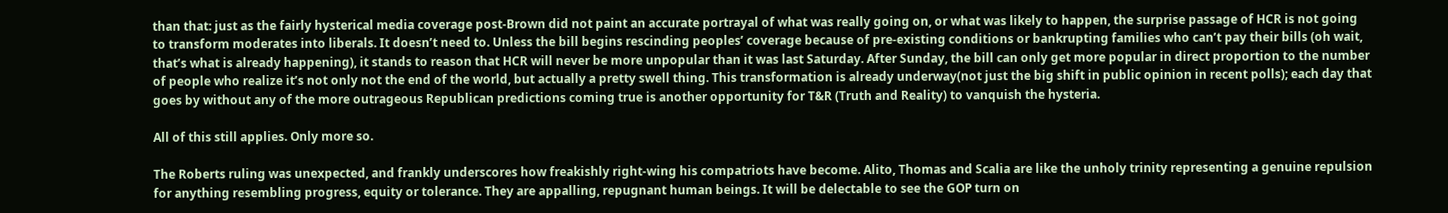than that: just as the fairly hysterical media coverage post-Brown did not paint an accurate portrayal of what was really going on, or what was likely to happen, the surprise passage of HCR is not going to transform moderates into liberals. It doesn’t need to. Unless the bill begins rescinding peoples’ coverage because of pre-existing conditions or bankrupting families who can’t pay their bills (oh wait, that’s what is already happening), it stands to reason that HCR will never be more unpopular than it was last Saturday. After Sunday, the bill can only get more popular in direct proportion to the number of people who realize it’s not only not the end of the world, but actually a pretty swell thing. This transformation is already underway(not just the big shift in public opinion in recent polls); each day that goes by without any of the more outrageous Republican predictions coming true is another opportunity for T&R (Truth and Reality) to vanquish the hysteria.

All of this still applies. Only more so.

The Roberts ruling was unexpected, and frankly underscores how freakishly right-wing his compatriots have become. Alito, Thomas and Scalia are like the unholy trinity representing a genuine repulsion for anything resembling progress, equity or tolerance. They are appalling, repugnant human beings. It will be delectable to see the GOP turn on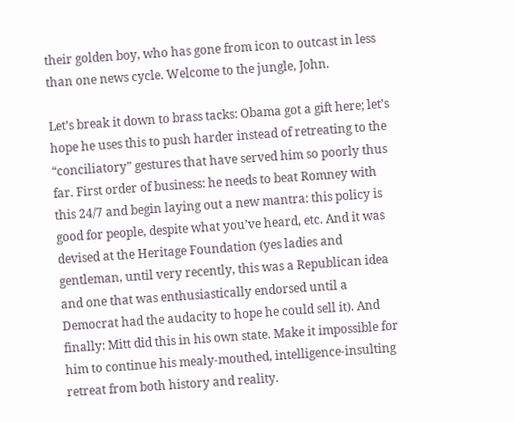their golden boy, who has gone from icon to outcast in less than one news cycle. Welcome to the jungle, John.

Let’s break it down to brass tacks: Obama got a gift here; let’s hope he uses this to push harder instead of retreating to the “conciliatory” gestures that have served him so poorly thus far. First order of business: he needs to beat Romney with this 24/7 and begin laying out a new mantra: this policy is good for people, despite what you’ve heard, etc. And it was devised at the Heritage Foundation (yes ladies and gentleman, until very recently, this was a Republican idea and one that was enthusiastically endorsed until a Democrat had the audacity to hope he could sell it). And finally: Mitt did this in his own state. Make it impossible for him to continue his mealy-mouthed, intelligence-insulting retreat from both history and reality.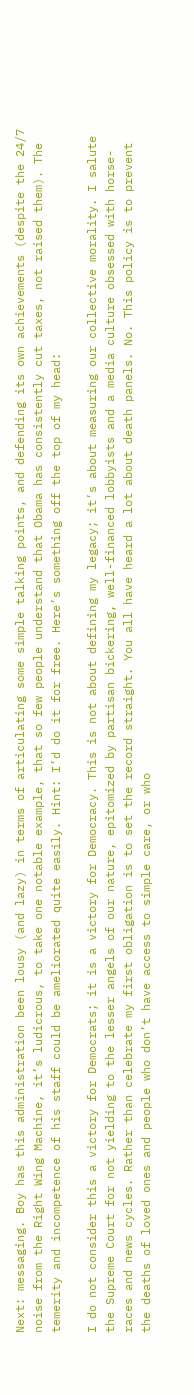Next: messaging. Boy has this administration been lousy (and lazy) in terms of articulating some simple talking points, and defending its own achievements (despite the 24/7 noise from the Right Wing Machine, it’s ludicrous, to take one notable example, that so few people understand that Obama has consistently cut taxes, not raised them). The temerity and incompetence of his staff could be ameliorated quite easily. Hint: I’d do it for free. Here’s something off the top of my head:

I do not consider this a victory for Democrats; it is a victory for Democracy. This is not about defining my legacy; it’s about measuring our collective morality. I salute the Supreme Court for not yielding to the lesser angels of our nature, epitomized by partisan bickering, well-financed lobbyists and a media culture obsessed with horse-races and news cycles. Rather than celebrate my first obligation is to set the record straight. You all have heard a lot about death panels. No. This policy is to prevent the deaths of loved ones and people who don’t have access to simple care, or who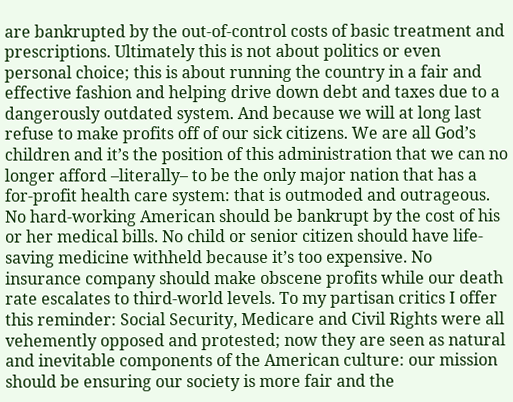are bankrupted by the out-of-control costs of basic treatment and prescriptions. Ultimately this is not about politics or even personal choice; this is about running the country in a fair and effective fashion and helping drive down debt and taxes due to a dangerously outdated system. And because we will at long last refuse to make profits off of our sick citizens. We are all God’s children and it’s the position of this administration that we can no longer afford –literally– to be the only major nation that has a for-profit health care system: that is outmoded and outrageous. No hard-working American should be bankrupt by the cost of his or her medical bills. No child or senior citizen should have life-saving medicine withheld because it’s too expensive. No insurance company should make obscene profits while our death rate escalates to third-world levels. To my partisan critics I offer this reminder: Social Security, Medicare and Civil Rights were all vehemently opposed and protested; now they are seen as natural and inevitable components of the American culture: our mission should be ensuring our society is more fair and the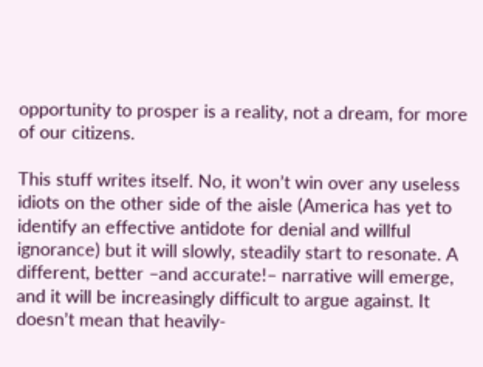opportunity to prosper is a reality, not a dream, for more of our citizens.

This stuff writes itself. No, it won’t win over any useless idiots on the other side of the aisle (America has yet to identify an effective antidote for denial and willful ignorance) but it will slowly, steadily start to resonate. A different, better –and accurate!– narrative will emerge, and it will be increasingly difficult to argue against. It doesn’t mean that heavily-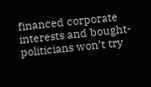financed corporate interests and bought-politicians won’t try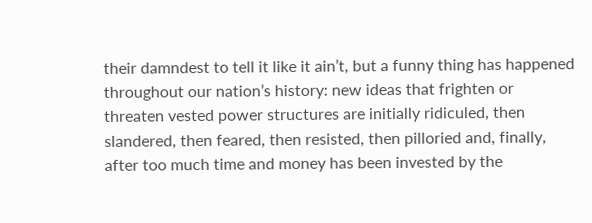their damndest to tell it like it ain’t, but a funny thing has happened throughout our nation’s history: new ideas that frighten or threaten vested power structures are initially ridiculed, then slandered, then feared, then resisted, then pilloried and, finally, after too much time and money has been invested by the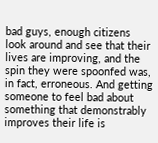bad guys, enough citizens look around and see that their lives are improving, and the spin they were spoonfed was, in fact, erroneous. And getting someone to feel bad about something that demonstrably improves their life is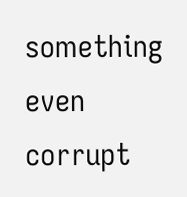something even corrupt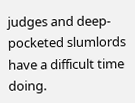judges and deep-pocketed slumlords have a difficult time doing.